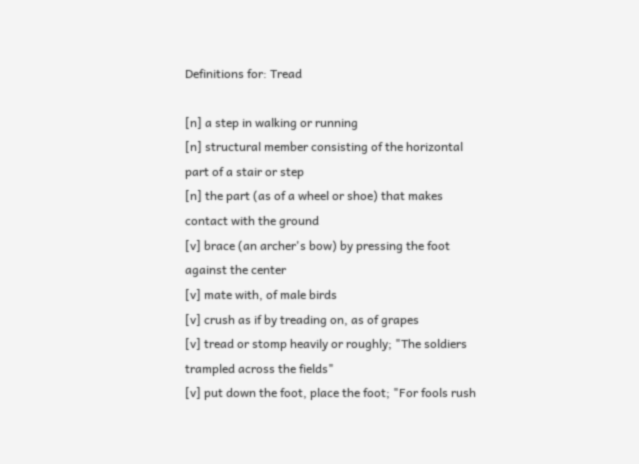Definitions for: Tread

[n] a step in walking or running
[n] structural member consisting of the horizontal part of a stair or step
[n] the part (as of a wheel or shoe) that makes contact with the ground
[v] brace (an archer's bow) by pressing the foot against the center
[v] mate with, of male birds
[v] crush as if by treading on, as of grapes
[v] tread or stomp heavily or roughly; "The soldiers trampled across the fields"
[v] put down the foot, place the foot; "For fools rush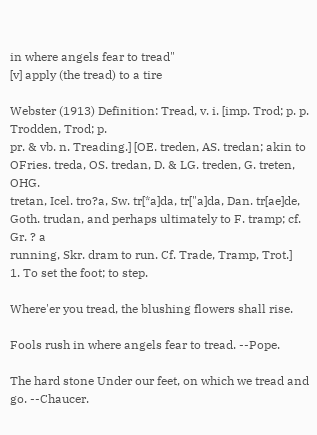in where angels fear to tread"
[v] apply (the tread) to a tire

Webster (1913) Definition: Tread, v. i. [imp. Trod; p. p. Trodden, Trod; p.
pr. & vb. n. Treading.] [OE. treden, AS. tredan; akin to
OFries. treda, OS. tredan, D. & LG. treden, G. treten, OHG.
tretan, Icel. tro?a, Sw. tr[*a]da, tr["a]da, Dan. tr[ae]de,
Goth. trudan, and perhaps ultimately to F. tramp; cf. Gr. ? a
running, Skr. dram to run. Cf. Trade, Tramp, Trot.]
1. To set the foot; to step.

Where'er you tread, the blushing flowers shall rise.

Fools rush in where angels fear to tread. --Pope.

The hard stone Under our feet, on which we tread and
go. --Chaucer.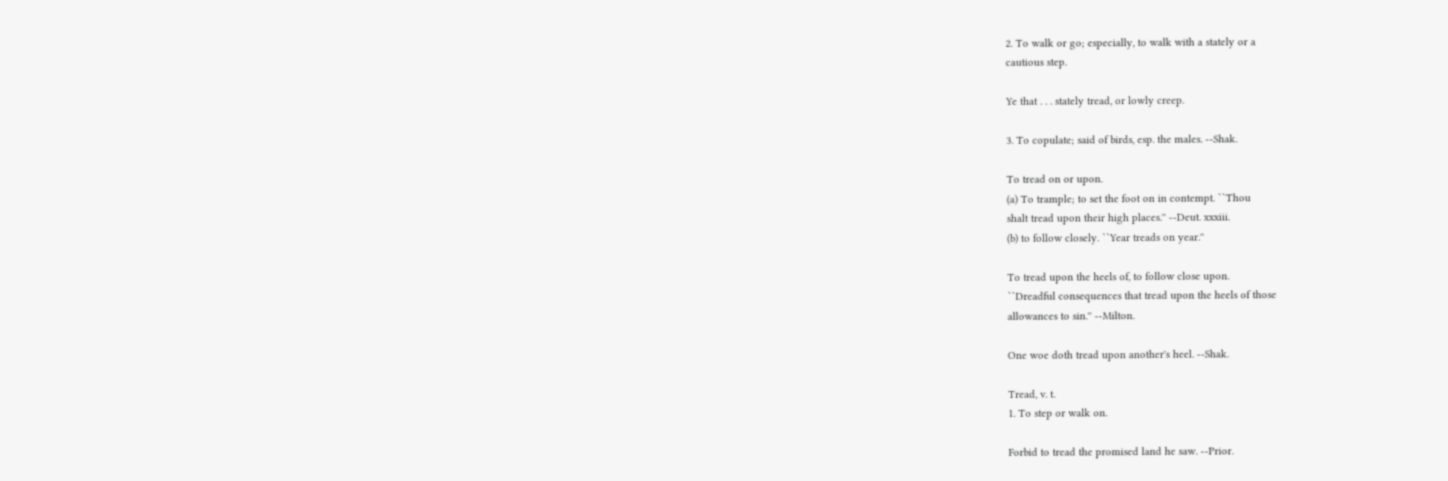2. To walk or go; especially, to walk with a stately or a
cautious step.

Ye that . . . stately tread, or lowly creep.

3. To copulate; said of birds, esp. the males. --Shak.

To tread on or upon.
(a) To trample; to set the foot on in contempt. ``Thou
shalt tread upon their high places.'' --Deut. xxxiii.
(b) to follow closely. ``Year treads on year.''

To tread upon the heels of, to follow close upon.
``Dreadful consequences that tread upon the heels of those
allowances to sin.'' --Milton.

One woe doth tread upon another's heel. --Shak.

Tread, v. t.
1. To step or walk on.

Forbid to tread the promised land he saw. --Prior.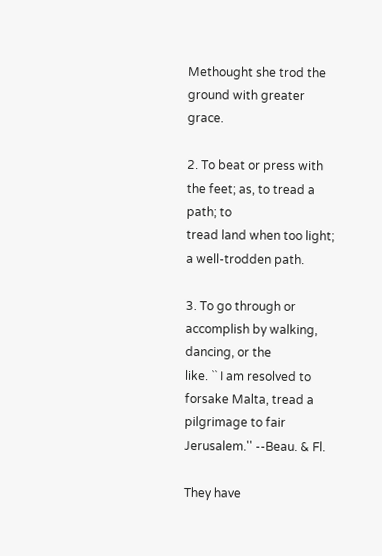Methought she trod the ground with greater grace.

2. To beat or press with the feet; as, to tread a path; to
tread land when too light; a well-trodden path.

3. To go through or accomplish by walking, dancing, or the
like. `` I am resolved to forsake Malta, tread a
pilgrimage to fair Jerusalem.'' --Beau. & Fl.

They have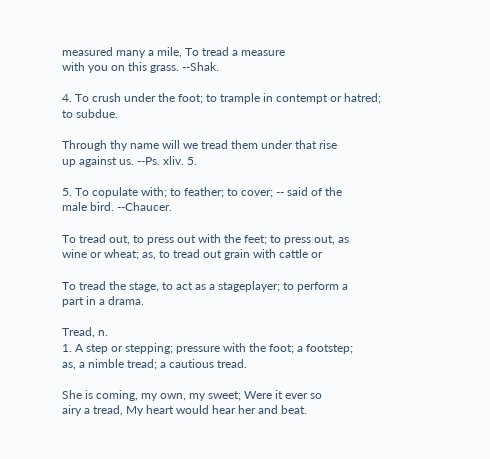measured many a mile, To tread a measure
with you on this grass. --Shak.

4. To crush under the foot; to trample in contempt or hatred;
to subdue.

Through thy name will we tread them under that rise
up against us. --Ps. xliv. 5.

5. To copulate with; to feather; to cover; -- said of the
male bird. --Chaucer.

To tread out, to press out with the feet; to press out, as
wine or wheat; as, to tread out grain with cattle or

To tread the stage, to act as a stageplayer; to perform a
part in a drama.

Tread, n.
1. A step or stepping; pressure with the foot; a footstep;
as, a nimble tread; a cautious tread.

She is coming, my own, my sweet; Were it ever so
airy a tread, My heart would hear her and beat.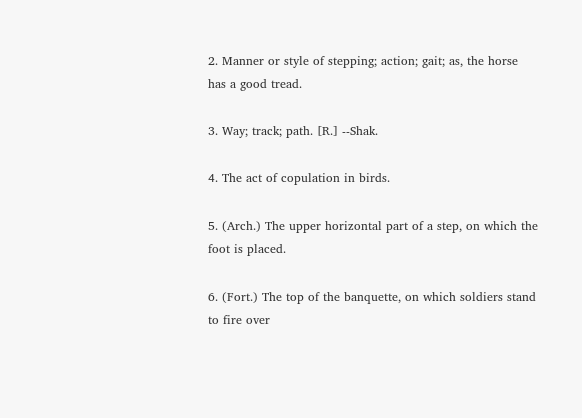2. Manner or style of stepping; action; gait; as, the horse
has a good tread.

3. Way; track; path. [R.] --Shak.

4. The act of copulation in birds.

5. (Arch.) The upper horizontal part of a step, on which the
foot is placed.

6. (Fort.) The top of the banquette, on which soldiers stand
to fire over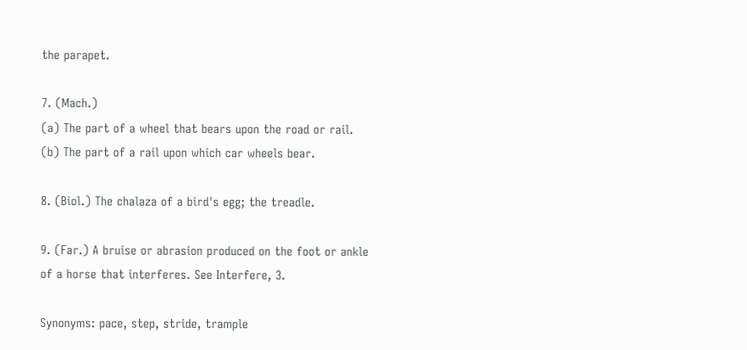the parapet.

7. (Mach.)
(a) The part of a wheel that bears upon the road or rail.
(b) The part of a rail upon which car wheels bear.

8. (Biol.) The chalaza of a bird's egg; the treadle.

9. (Far.) A bruise or abrasion produced on the foot or ankle
of a horse that interferes. See Interfere, 3.

Synonyms: pace, step, stride, trample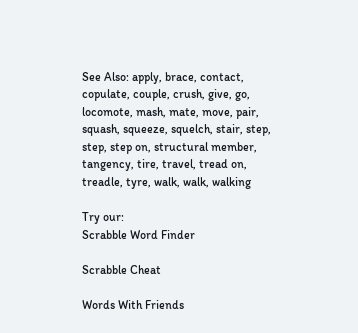See Also: apply, brace, contact, copulate, couple, crush, give, go, locomote, mash, mate, move, pair, squash, squeeze, squelch, stair, step, step, step on, structural member, tangency, tire, travel, tread on, treadle, tyre, walk, walk, walking

Try our:
Scrabble Word Finder

Scrabble Cheat

Words With Friends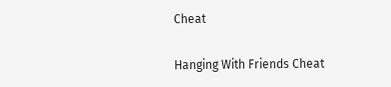Cheat

Hanging With Friends Cheat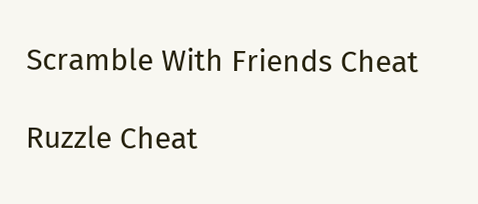Scramble With Friends Cheat

Ruzzle Cheat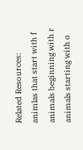Related Resources:
animlas that start with f
animals beginning with r
animals starting with o